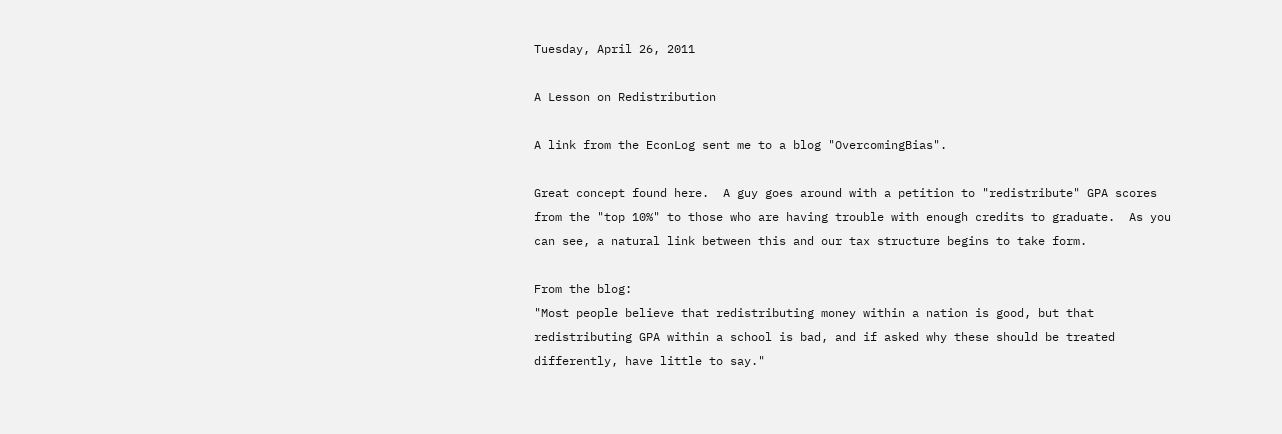Tuesday, April 26, 2011

A Lesson on Redistribution

A link from the EconLog sent me to a blog "OvercomingBias".

Great concept found here.  A guy goes around with a petition to "redistribute" GPA scores from the "top 10%" to those who are having trouble with enough credits to graduate.  As you can see, a natural link between this and our tax structure begins to take form.

From the blog:
"Most people believe that redistributing money within a nation is good, but that redistributing GPA within a school is bad, and if asked why these should be treated differently, have little to say."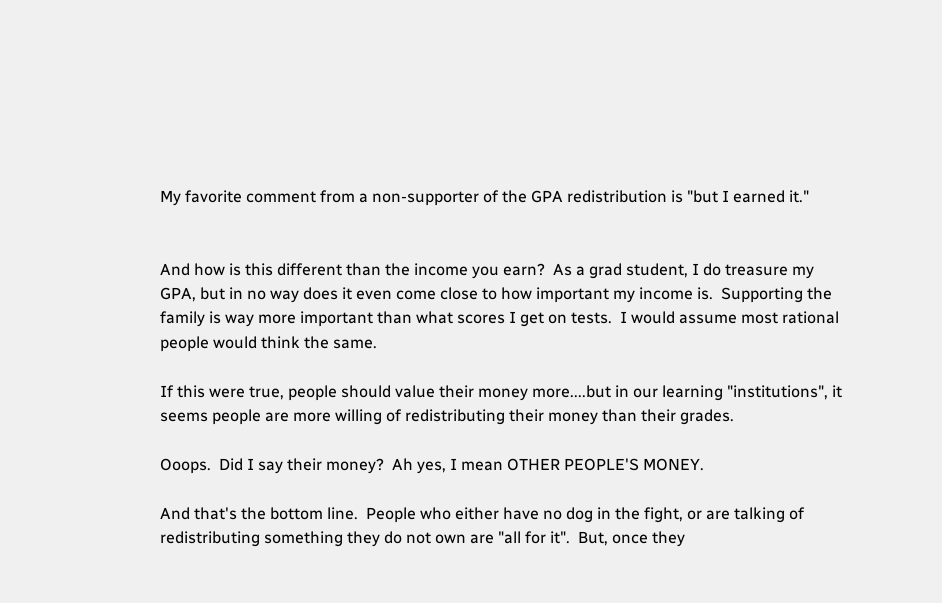My favorite comment from a non-supporter of the GPA redistribution is "but I earned it."


And how is this different than the income you earn?  As a grad student, I do treasure my GPA, but in no way does it even come close to how important my income is.  Supporting the family is way more important than what scores I get on tests.  I would assume most rational people would think the same.

If this were true, people should value their money more....but in our learning "institutions", it seems people are more willing of redistributing their money than their grades.

Ooops.  Did I say their money?  Ah yes, I mean OTHER PEOPLE'S MONEY.

And that's the bottom line.  People who either have no dog in the fight, or are talking of redistributing something they do not own are "all for it".  But, once they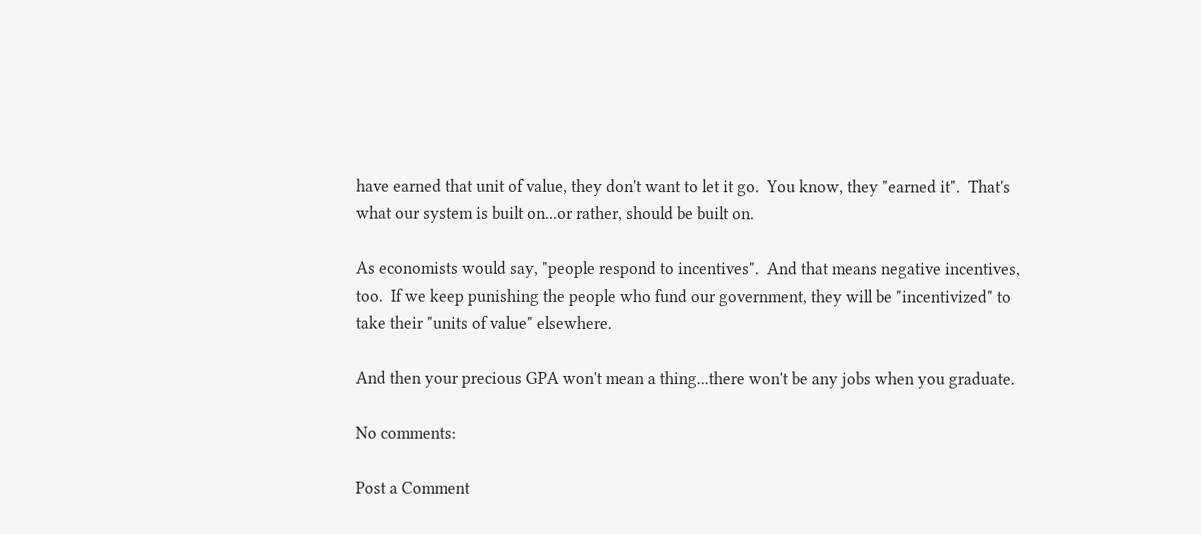have earned that unit of value, they don't want to let it go.  You know, they "earned it".  That's what our system is built on...or rather, should be built on.

As economists would say, "people respond to incentives".  And that means negative incentives, too.  If we keep punishing the people who fund our government, they will be "incentivized" to take their "units of value" elsewhere.

And then your precious GPA won't mean a thing...there won't be any jobs when you graduate.

No comments:

Post a Comment